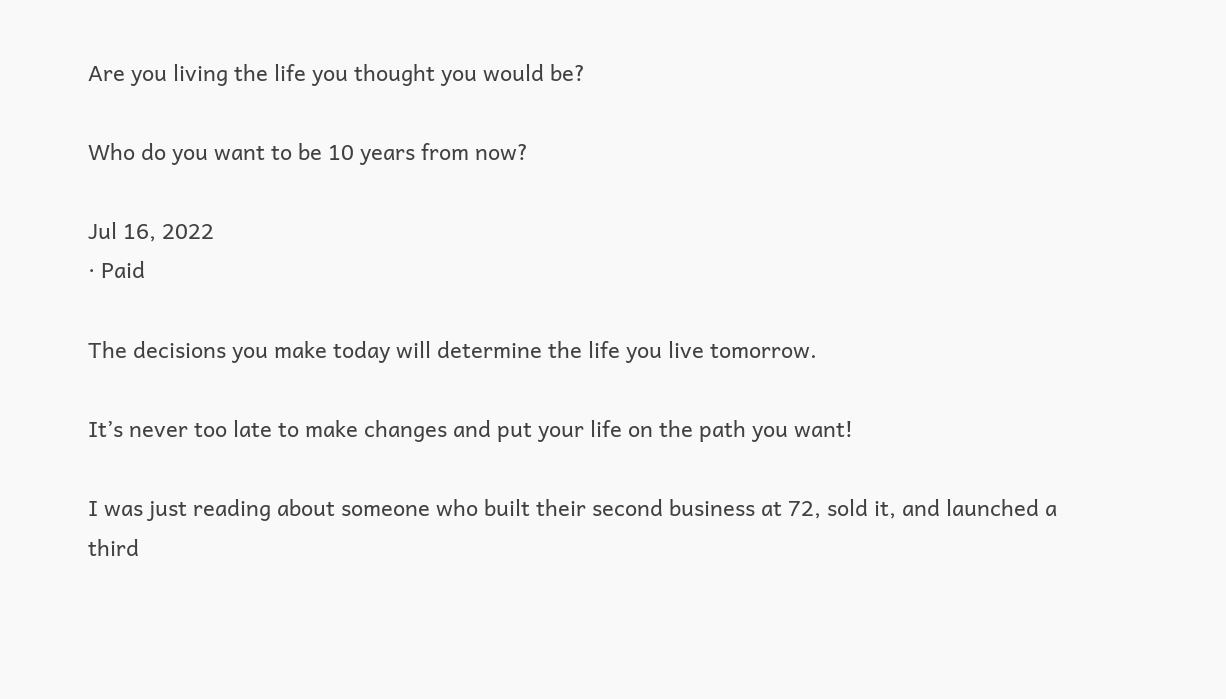Are you living the life you thought you would be?

Who do you want to be 10 years from now?

Jul 16, 2022
∙ Paid

The decisions you make today will determine the life you live tomorrow.

It’s never too late to make changes and put your life on the path you want!

I was just reading about someone who built their second business at 72, sold it, and launched a third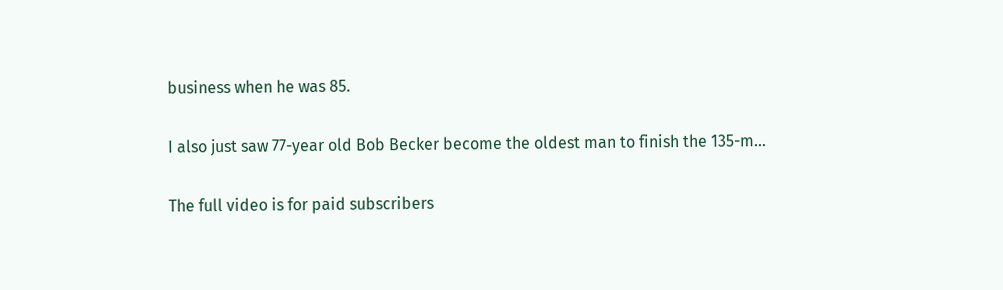business when he was 85.

I also just saw 77-year old Bob Becker become the oldest man to finish the 135-m…

The full video is for paid subscribers